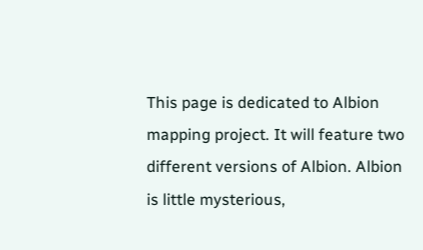This page is dedicated to Albion mapping project. It will feature two different versions of Albion. Albion is little mysterious,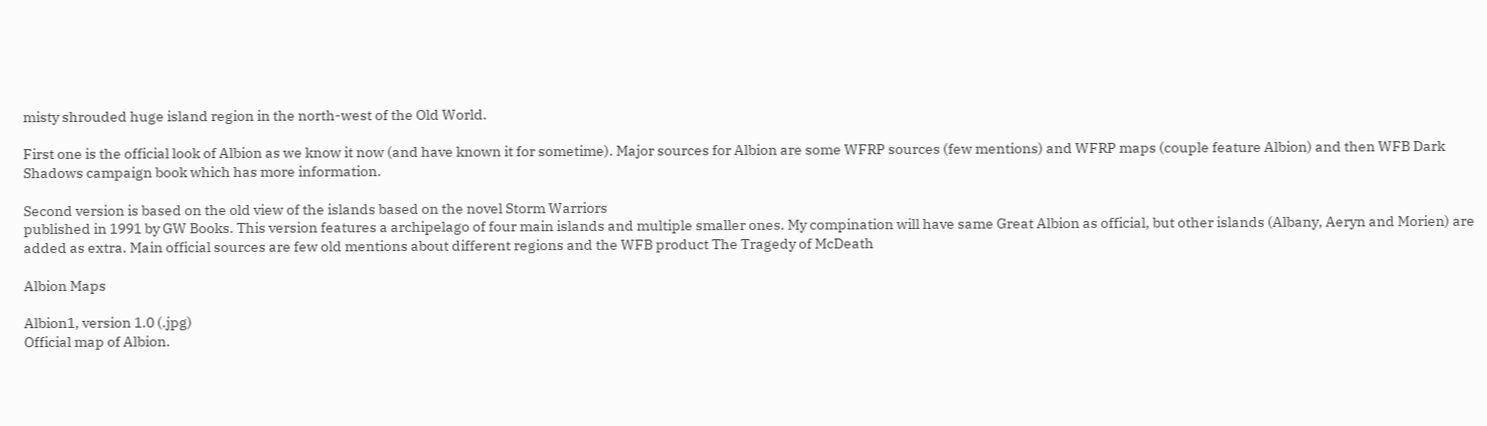misty shrouded huge island region in the north-west of the Old World.

First one is the official look of Albion as we know it now (and have known it for sometime). Major sources for Albion are some WFRP sources (few mentions) and WFRP maps (couple feature Albion) and then WFB Dark Shadows campaign book which has more information.

Second version is based on the old view of the islands based on the novel Storm Warriors
published in 1991 by GW Books. This version features a archipelago of four main islands and multiple smaller ones. My compination will have same Great Albion as official, but other islands (Albany, Aeryn and Morien) are added as extra. Main official sources are few old mentions about different regions and the WFB product The Tragedy of McDeath

Albion Maps

Albion1, version 1.0 (.jpg)
Official map of Albion.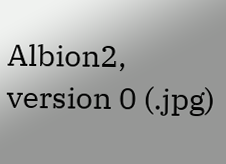Albion2, version 0 (.jpg)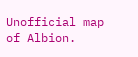Unofficial map of Albion.